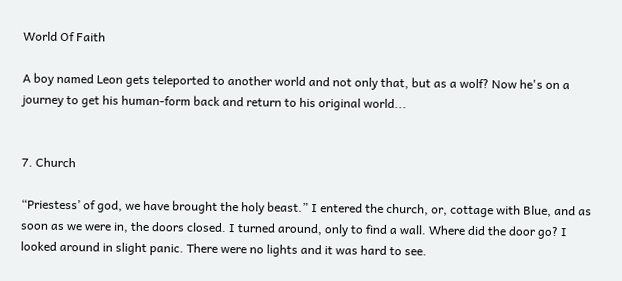World Of Faith

A boy named Leon gets teleported to another world and not only that, but as a wolf? Now he's on a journey to get his human-form back and return to his original world...


7. Church

“Priestess’ of god, we have brought the holy beast.” I entered the church, or, cottage with Blue, and as soon as we were in, the doors closed. I turned around, only to find a wall. Where did the door go? I looked around in slight panic. There were no lights and it was hard to see.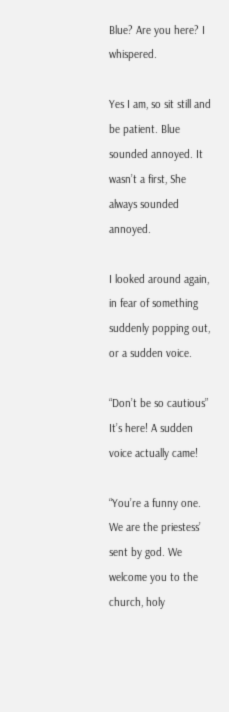Blue? Are you here? I whispered.

Yes I am, so sit still and be patient. Blue sounded annoyed. It wasn’t a first, She always sounded annoyed.

I looked around again, in fear of something suddenly popping out, or a sudden voice.

“Don’t be so cautious” It’s here! A sudden voice actually came!

“You’re a funny one. We are the priestess’ sent by god. We welcome you to the church, holy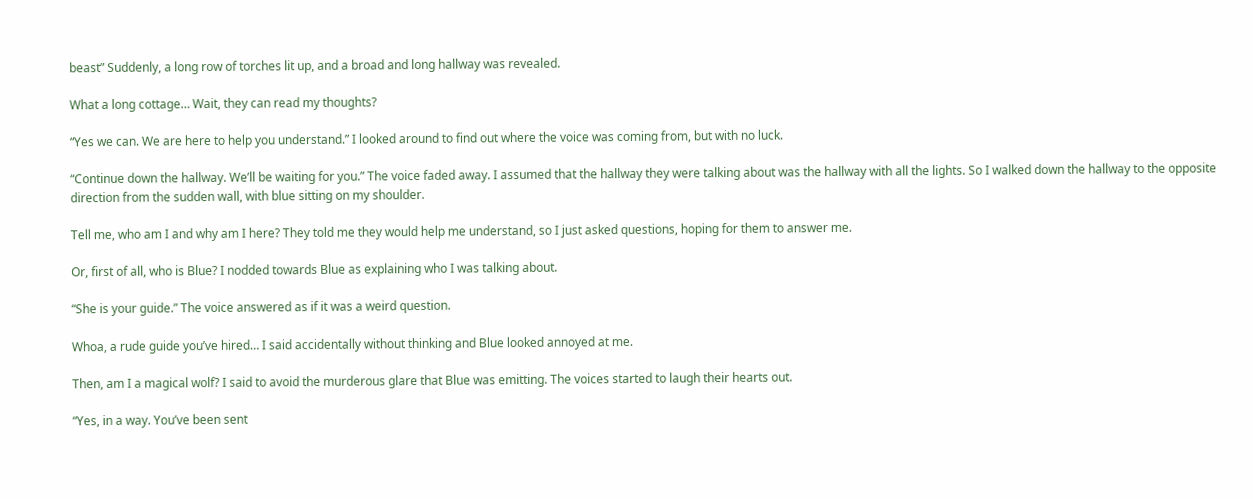beast” Suddenly, a long row of torches lit up, and a broad and long hallway was revealed.

What a long cottage… Wait, they can read my thoughts?

“Yes we can. We are here to help you understand.” I looked around to find out where the voice was coming from, but with no luck.

“Continue down the hallway. We’ll be waiting for you.” The voice faded away. I assumed that the hallway they were talking about was the hallway with all the lights. So I walked down the hallway to the opposite direction from the sudden wall, with blue sitting on my shoulder.

Tell me, who am I and why am I here? They told me they would help me understand, so I just asked questions, hoping for them to answer me.

Or, first of all, who is Blue? I nodded towards Blue as explaining who I was talking about.

“She is your guide.” The voice answered as if it was a weird question.

Whoa, a rude guide you’ve hired… I said accidentally without thinking and Blue looked annoyed at me.

Then, am I a magical wolf? I said to avoid the murderous glare that Blue was emitting. The voices started to laugh their hearts out.

“Yes, in a way. You’ve been sent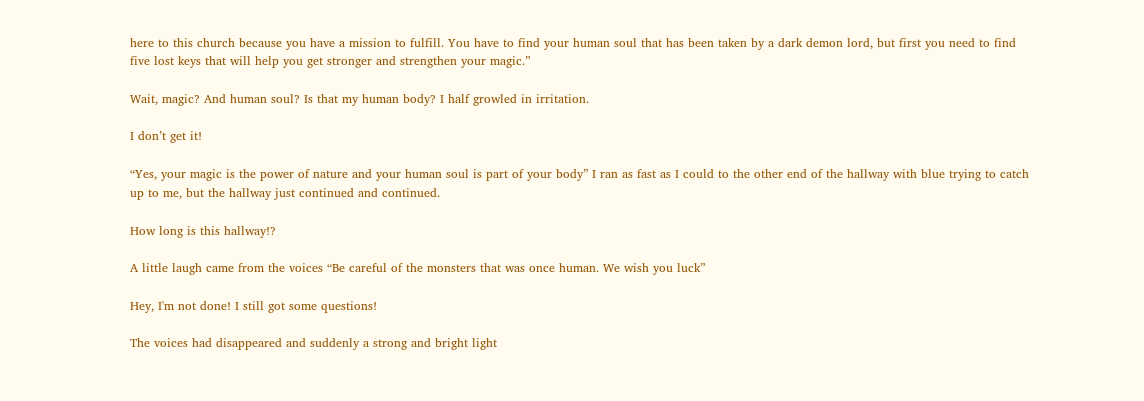here to this church because you have a mission to fulfill. You have to find your human soul that has been taken by a dark demon lord, but first you need to find five lost keys that will help you get stronger and strengthen your magic.”

Wait, magic? And human soul? Is that my human body? I half growled in irritation.

I don’t get it!

“Yes, your magic is the power of nature and your human soul is part of your body” I ran as fast as I could to the other end of the hallway with blue trying to catch up to me, but the hallway just continued and continued.

How long is this hallway!?

A little laugh came from the voices “Be careful of the monsters that was once human. We wish you luck”

Hey, I'm not done! I still got some questions!

The voices had disappeared and suddenly a strong and bright light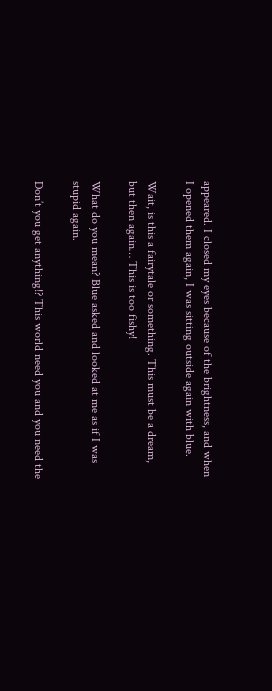appeared. I closed my eyes because of the brightness, and when I opened them again, I was sitting outside again with blue.

Wait, is this a fairytale or something. This must be a dream, but then again… This is too fishy!

What do you mean? Blue asked and looked at me as if I was stupid again.

Don’t you get anything!? This world need you and you need the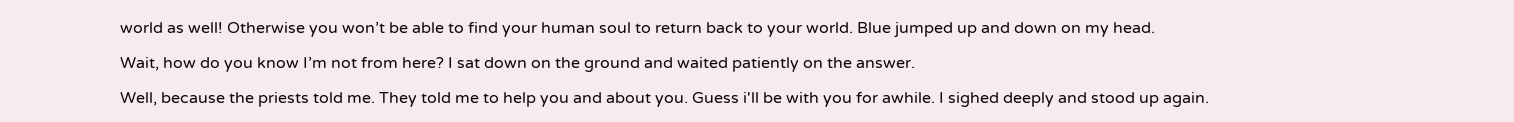world as well! Otherwise you won’t be able to find your human soul to return back to your world. Blue jumped up and down on my head.

Wait, how do you know I’m not from here? I sat down on the ground and waited patiently on the answer.

Well, because the priests told me. They told me to help you and about you. Guess i'll be with you for awhile. I sighed deeply and stood up again.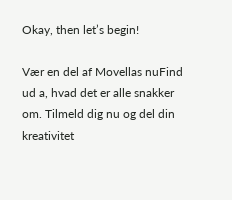Okay, then let’s begin!

Vær en del af Movellas nuFind ud a, hvad det er alle snakker om. Tilmeld dig nu og del din kreativitet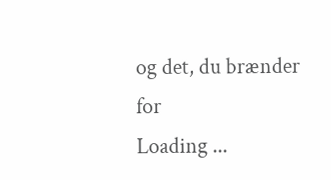og det, du brænder for
Loading ...